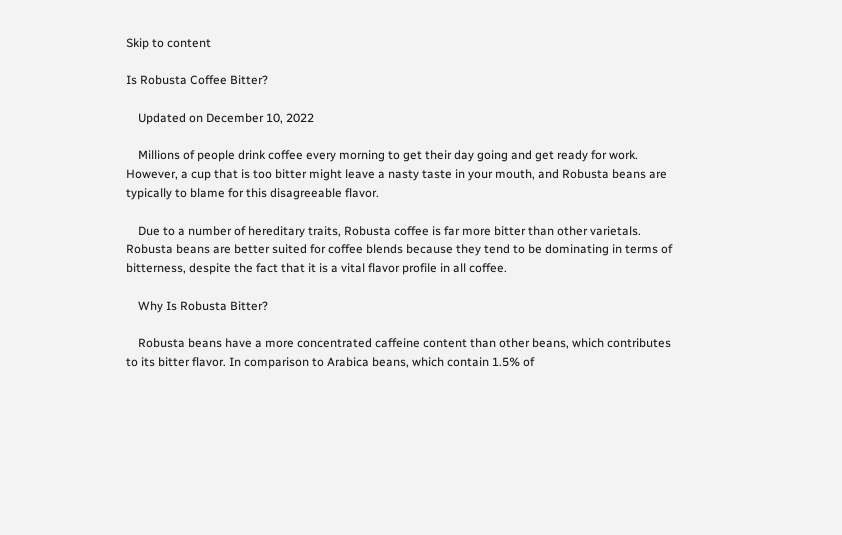Skip to content

Is Robusta Coffee Bitter?

    Updated on December 10, 2022

    Millions of people drink coffee every morning to get their day going and get ready for work. However, a cup that is too bitter might leave a nasty taste in your mouth, and Robusta beans are typically to blame for this disagreeable flavor.

    Due to a number of hereditary traits, Robusta coffee is far more bitter than other varietals. Robusta beans are better suited for coffee blends because they tend to be dominating in terms of bitterness, despite the fact that it is a vital flavor profile in all coffee.

    Why Is Robusta Bitter?

    Robusta beans have a more concentrated caffeine content than other beans, which contributes to its bitter flavor. In comparison to Arabica beans, which contain 1.5% of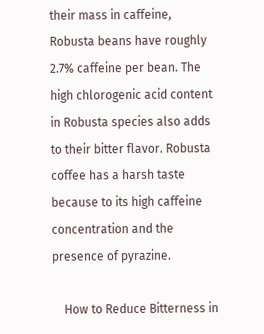their mass in caffeine, Robusta beans have roughly 2.7% caffeine per bean. The high chlorogenic acid content in Robusta species also adds to their bitter flavor. Robusta coffee has a harsh taste because to its high caffeine concentration and the presence of pyrazine.

    How to Reduce Bitterness in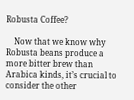Robusta Coffee?

    Now that we know why Robusta beans produce a more bitter brew than Arabica kinds, it’s crucial to consider the other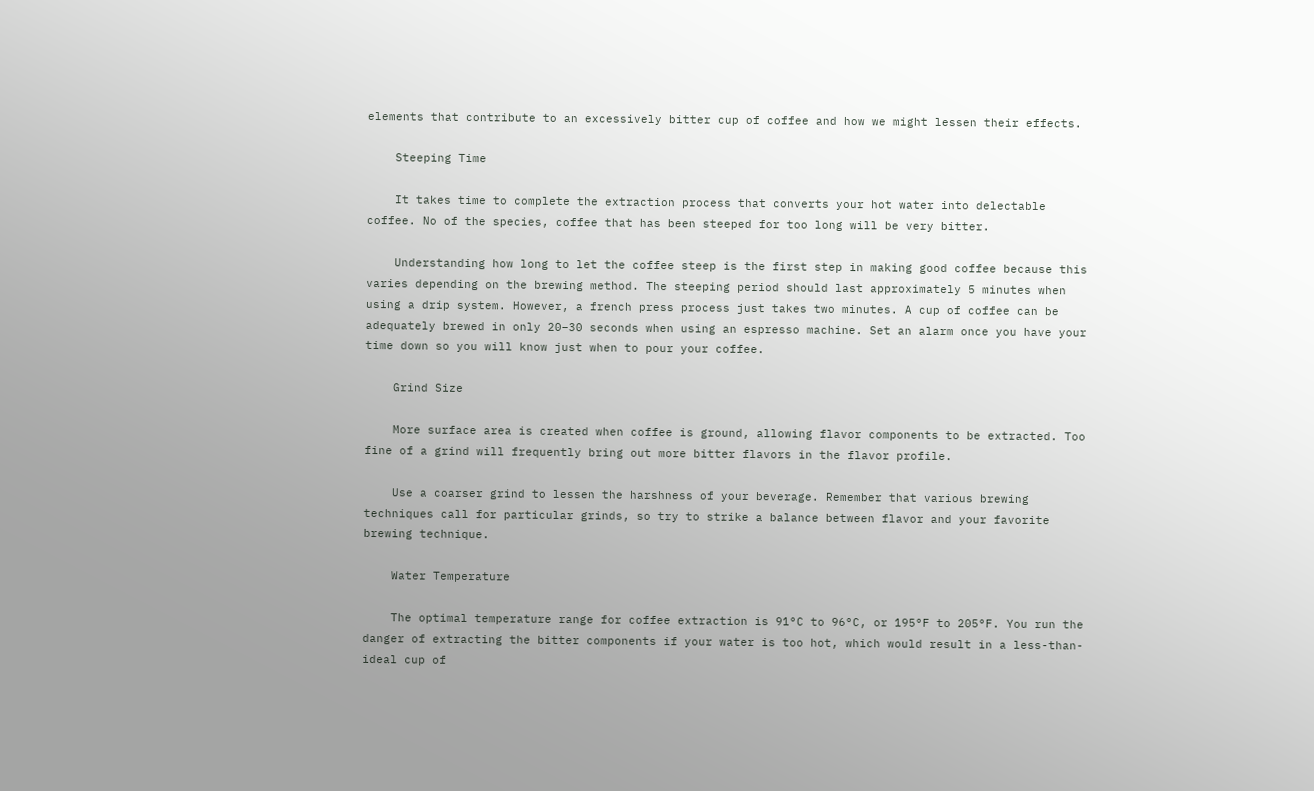elements that contribute to an excessively bitter cup of coffee and how we might lessen their effects.

    Steeping Time

    It takes time to complete the extraction process that converts your hot water into delectable coffee. No of the species, coffee that has been steeped for too long will be very bitter.

    Understanding how long to let the coffee steep is the first step in making good coffee because this varies depending on the brewing method. The steeping period should last approximately 5 minutes when using a drip system. However, a french press process just takes two minutes. A cup of coffee can be adequately brewed in only 20–30 seconds when using an espresso machine. Set an alarm once you have your time down so you will know just when to pour your coffee.

    Grind Size

    More surface area is created when coffee is ground, allowing flavor components to be extracted. Too fine of a grind will frequently bring out more bitter flavors in the flavor profile.

    Use a coarser grind to lessen the harshness of your beverage. Remember that various brewing techniques call for particular grinds, so try to strike a balance between flavor and your favorite brewing technique.

    Water Temperature

    The optimal temperature range for coffee extraction is 91°C to 96°C, or 195°F to 205°F. You run the danger of extracting the bitter components if your water is too hot, which would result in a less-than-ideal cup of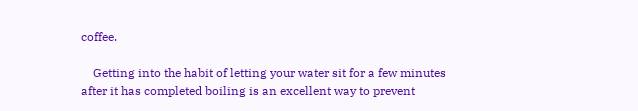coffee.

    Getting into the habit of letting your water sit for a few minutes after it has completed boiling is an excellent way to prevent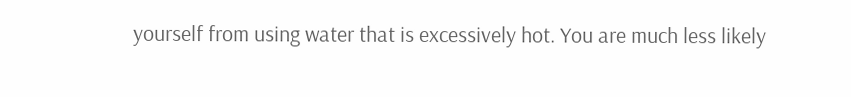yourself from using water that is excessively hot. You are much less likely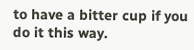to have a bitter cup if you do it this way.